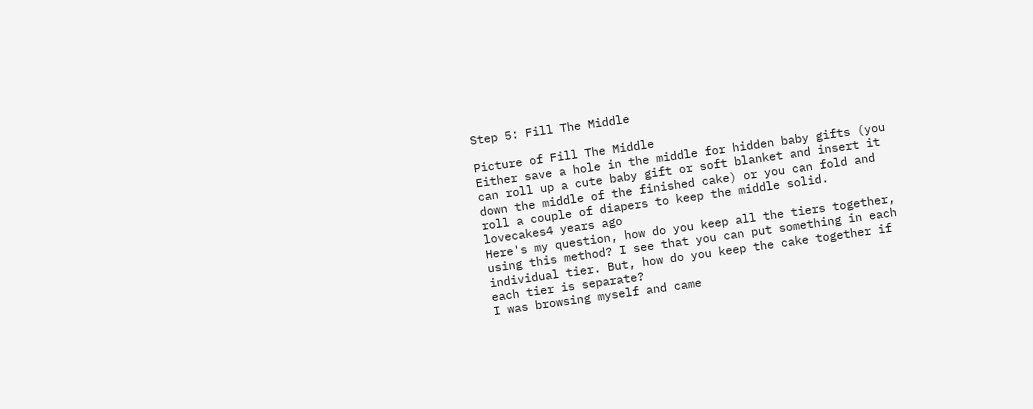Step 5: Fill The Middle

Picture of Fill The Middle
Either save a hole in the middle for hidden baby gifts (you can roll up a cute baby gift or soft blanket and insert it down the middle of the finished cake) or you can fold and roll a couple of diapers to keep the middle solid.
lovecakes4 years ago
Here's my question, how do you keep all the tiers together, using this method? I see that you can put something in each individual tier. But, how do you keep the cake together if each tier is separate?
I was browsing myself and came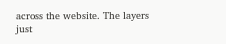across the website. The layers just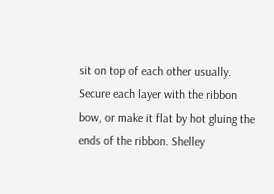sit on top of each other usually. Secure each layer with the ribbon bow, or make it flat by hot gluing the ends of the ribbon. Shelley